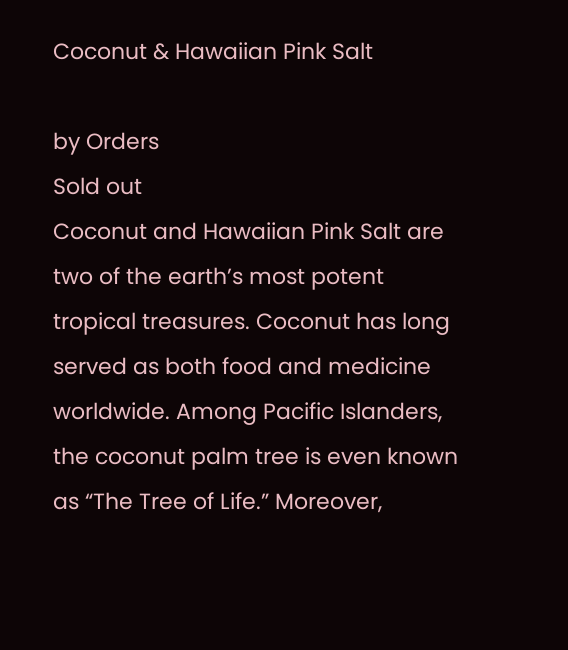Coconut & Hawaiian Pink Salt

by Orders
Sold out
Coconut and Hawaiian Pink Salt are two of the earth’s most potent tropical treasures. Coconut has long served as both food and medicine worldwide. Among Pacific Islanders, the coconut palm tree is even known as “The Tree of Life.” Moreover,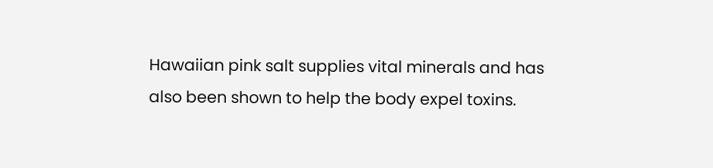Hawaiian pink salt supplies vital minerals and has also been shown to help the body expel toxins.